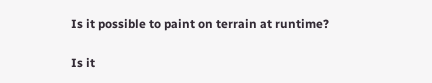Is it possible to paint on terrain at runtime?

Is it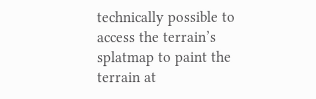technically possible to access the terrain’s splatmap to paint the terrain at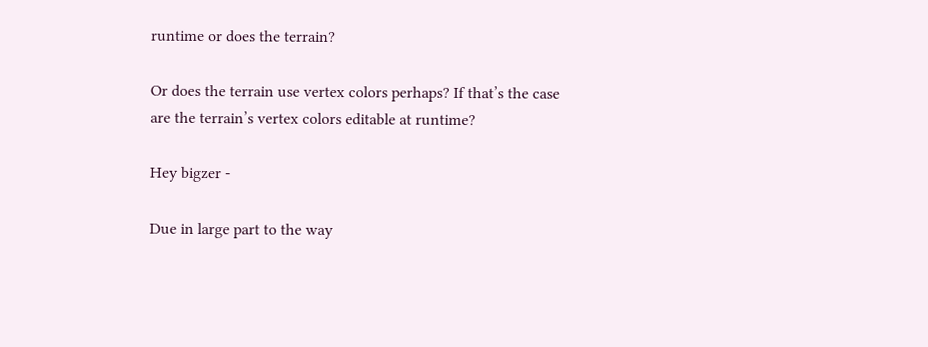runtime or does the terrain?

Or does the terrain use vertex colors perhaps? If that’s the case are the terrain’s vertex colors editable at runtime?

Hey bigzer -

Due in large part to the way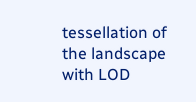tessellation of the landscape with LOD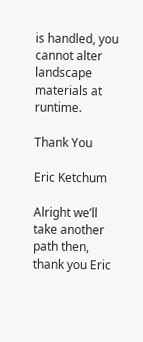is handled, you cannot alter landscape materials at runtime.

Thank You

Eric Ketchum

Alright we’ll take another path then, thank you Eric